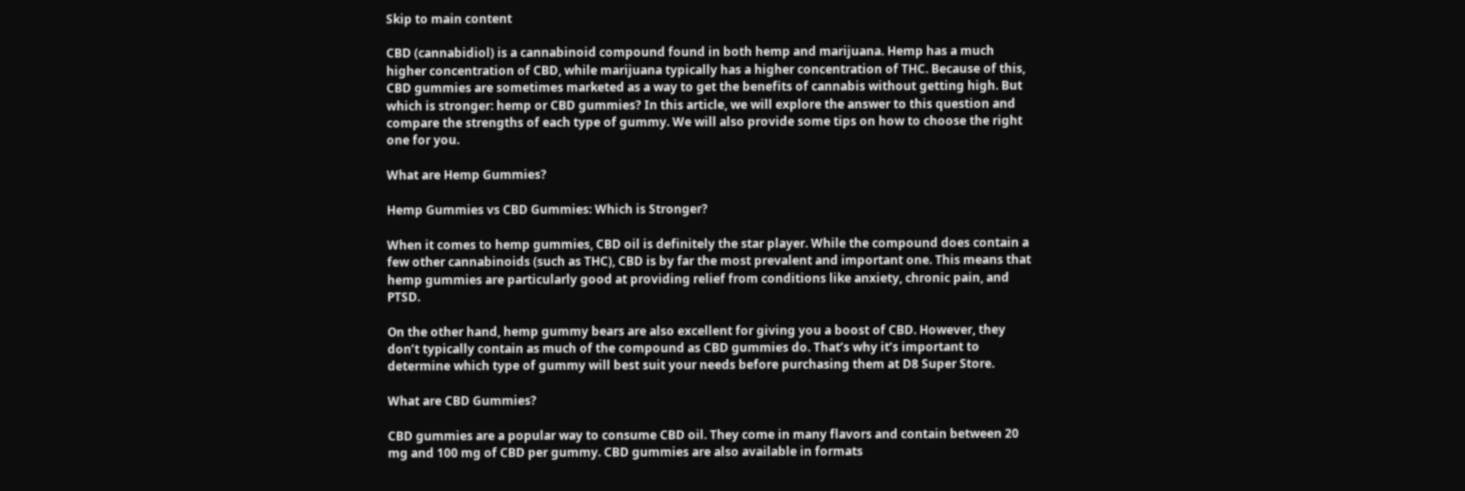Skip to main content

CBD (cannabidiol) is a cannabinoid compound found in both hemp and marijuana. Hemp has a much higher concentration of CBD, while marijuana typically has a higher concentration of THC. Because of this, CBD gummies are sometimes marketed as a way to get the benefits of cannabis without getting high. But which is stronger: hemp or CBD gummies? In this article, we will explore the answer to this question and compare the strengths of each type of gummy. We will also provide some tips on how to choose the right one for you.

What are Hemp Gummies?

Hemp Gummies vs CBD Gummies: Which is Stronger?

When it comes to hemp gummies, CBD oil is definitely the star player. While the compound does contain a few other cannabinoids (such as THC), CBD is by far the most prevalent and important one. This means that hemp gummies are particularly good at providing relief from conditions like anxiety, chronic pain, and PTSD.

On the other hand, hemp gummy bears are also excellent for giving you a boost of CBD. However, they don’t typically contain as much of the compound as CBD gummies do. That’s why it’s important to determine which type of gummy will best suit your needs before purchasing them at D8 Super Store.

What are CBD Gummies?

CBD gummies are a popular way to consume CBD oil. They come in many flavors and contain between 20 mg and 100 mg of CBD per gummy. CBD gummies are also available in formats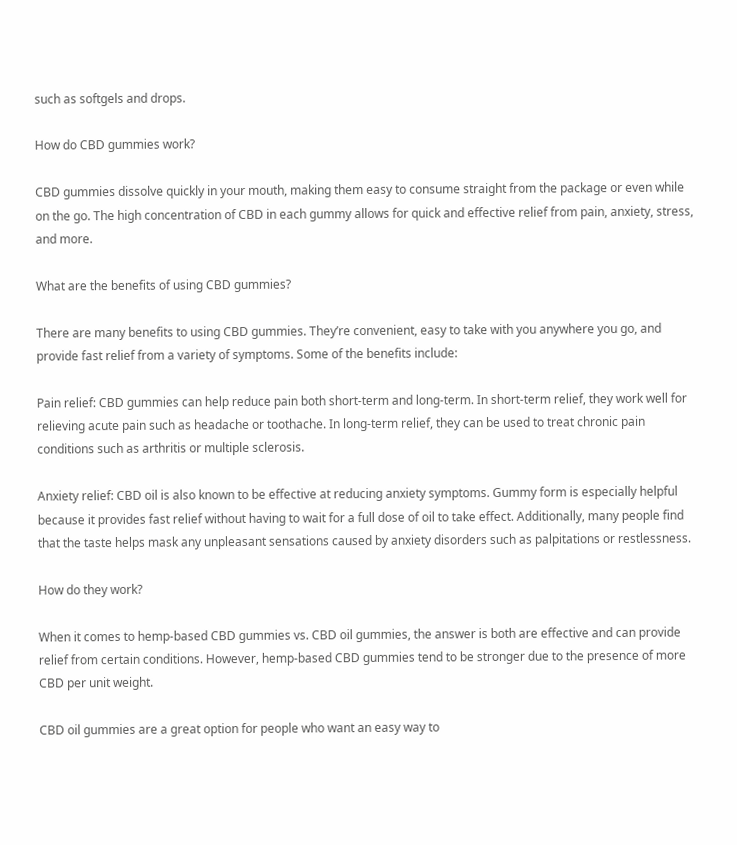such as softgels and drops.

How do CBD gummies work?

CBD gummies dissolve quickly in your mouth, making them easy to consume straight from the package or even while on the go. The high concentration of CBD in each gummy allows for quick and effective relief from pain, anxiety, stress, and more.

What are the benefits of using CBD gummies?

There are many benefits to using CBD gummies. They’re convenient, easy to take with you anywhere you go, and provide fast relief from a variety of symptoms. Some of the benefits include:

Pain relief: CBD gummies can help reduce pain both short-term and long-term. In short-term relief, they work well for relieving acute pain such as headache or toothache. In long-term relief, they can be used to treat chronic pain conditions such as arthritis or multiple sclerosis.

Anxiety relief: CBD oil is also known to be effective at reducing anxiety symptoms. Gummy form is especially helpful because it provides fast relief without having to wait for a full dose of oil to take effect. Additionally, many people find that the taste helps mask any unpleasant sensations caused by anxiety disorders such as palpitations or restlessness.

How do they work?

When it comes to hemp-based CBD gummies vs. CBD oil gummies, the answer is both are effective and can provide relief from certain conditions. However, hemp-based CBD gummies tend to be stronger due to the presence of more CBD per unit weight.

CBD oil gummies are a great option for people who want an easy way to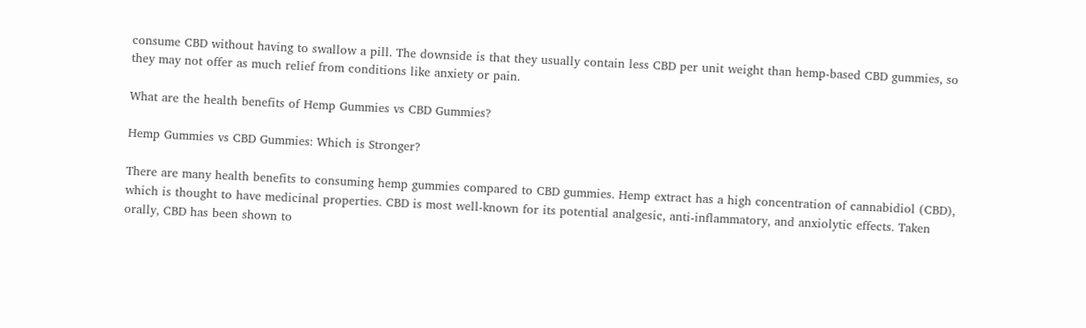consume CBD without having to swallow a pill. The downside is that they usually contain less CBD per unit weight than hemp-based CBD gummies, so they may not offer as much relief from conditions like anxiety or pain.

What are the health benefits of Hemp Gummies vs CBD Gummies?

Hemp Gummies vs CBD Gummies: Which is Stronger?

There are many health benefits to consuming hemp gummies compared to CBD gummies. Hemp extract has a high concentration of cannabidiol (CBD), which is thought to have medicinal properties. CBD is most well-known for its potential analgesic, anti-inflammatory, and anxiolytic effects. Taken orally, CBD has been shown to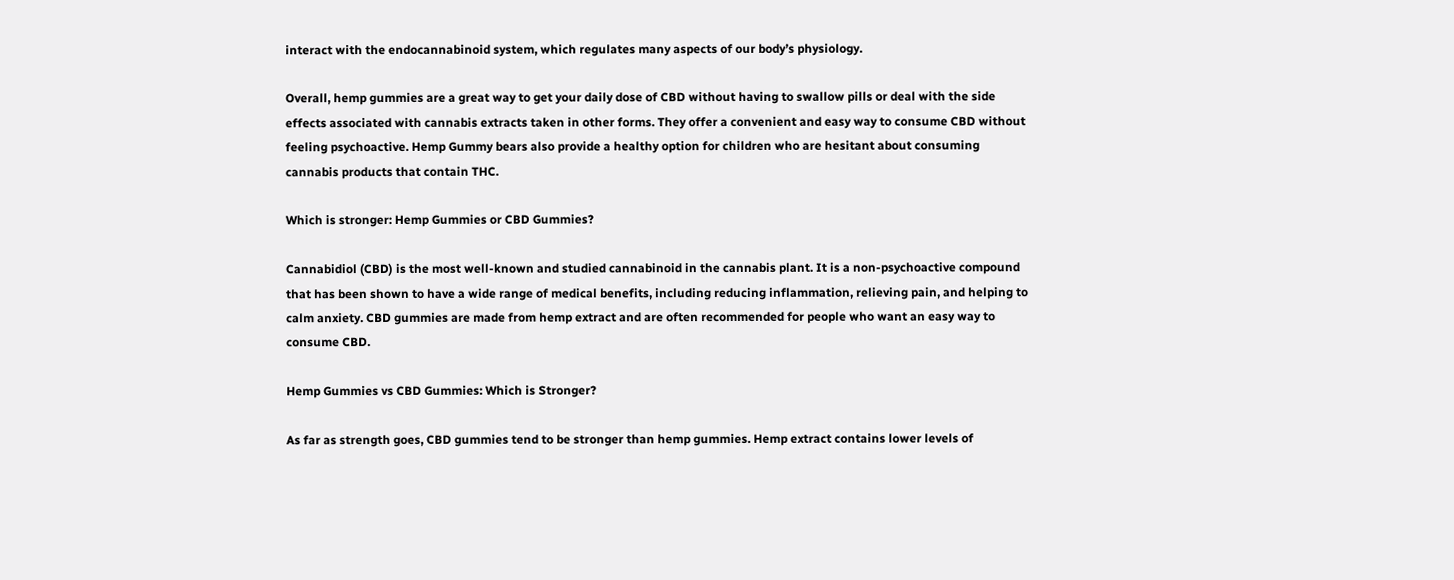interact with the endocannabinoid system, which regulates many aspects of our body’s physiology.

Overall, hemp gummies are a great way to get your daily dose of CBD without having to swallow pills or deal with the side effects associated with cannabis extracts taken in other forms. They offer a convenient and easy way to consume CBD without feeling psychoactive. Hemp Gummy bears also provide a healthy option for children who are hesitant about consuming cannabis products that contain THC.

Which is stronger: Hemp Gummies or CBD Gummies?

Cannabidiol (CBD) is the most well-known and studied cannabinoid in the cannabis plant. It is a non-psychoactive compound that has been shown to have a wide range of medical benefits, including reducing inflammation, relieving pain, and helping to calm anxiety. CBD gummies are made from hemp extract and are often recommended for people who want an easy way to consume CBD.

Hemp Gummies vs CBD Gummies: Which is Stronger?

As far as strength goes, CBD gummies tend to be stronger than hemp gummies. Hemp extract contains lower levels of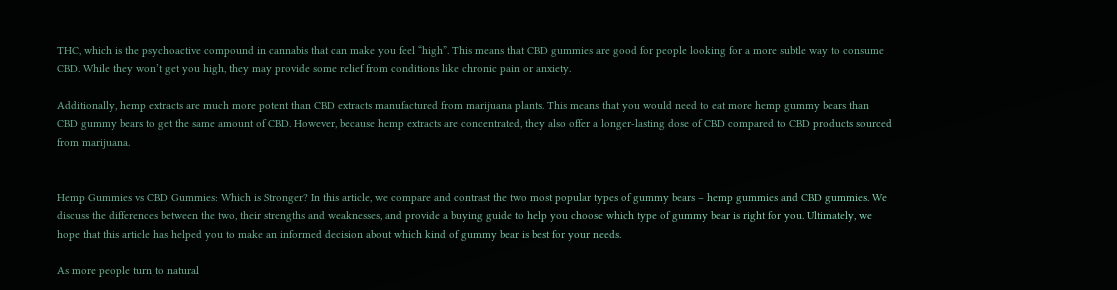THC, which is the psychoactive compound in cannabis that can make you feel “high”. This means that CBD gummies are good for people looking for a more subtle way to consume CBD. While they won’t get you high, they may provide some relief from conditions like chronic pain or anxiety.

Additionally, hemp extracts are much more potent than CBD extracts manufactured from marijuana plants. This means that you would need to eat more hemp gummy bears than CBD gummy bears to get the same amount of CBD. However, because hemp extracts are concentrated, they also offer a longer-lasting dose of CBD compared to CBD products sourced from marijuana.


Hemp Gummies vs CBD Gummies: Which is Stronger? In this article, we compare and contrast the two most popular types of gummy bears – hemp gummies and CBD gummies. We discuss the differences between the two, their strengths and weaknesses, and provide a buying guide to help you choose which type of gummy bear is right for you. Ultimately, we hope that this article has helped you to make an informed decision about which kind of gummy bear is best for your needs.

As more people turn to natural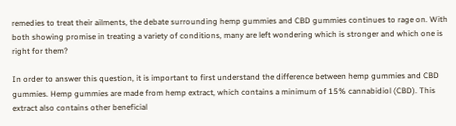remedies to treat their ailments, the debate surrounding hemp gummies and CBD gummies continues to rage on. With both showing promise in treating a variety of conditions, many are left wondering which is stronger and which one is right for them?

In order to answer this question, it is important to first understand the difference between hemp gummies and CBD gummies. Hemp gummies are made from hemp extract, which contains a minimum of 15% cannabidiol (CBD). This extract also contains other beneficial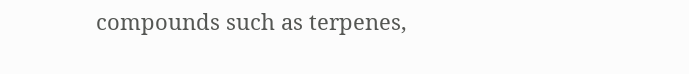compounds such as terpenes,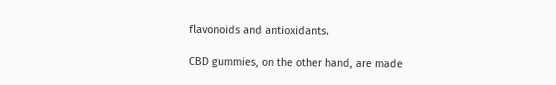flavonoids and antioxidants.

CBD gummies, on the other hand, are made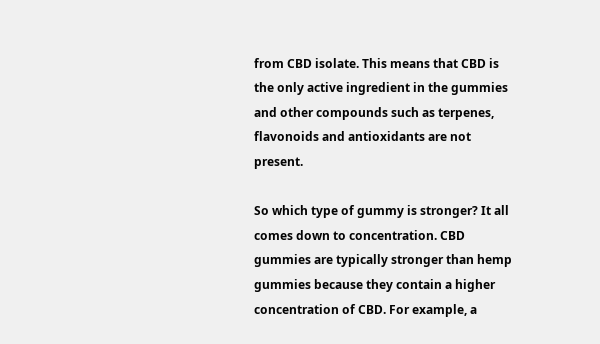from CBD isolate. This means that CBD is the only active ingredient in the gummies and other compounds such as terpenes, flavonoids and antioxidants are not present.

So which type of gummy is stronger? It all comes down to concentration. CBD gummies are typically stronger than hemp gummies because they contain a higher concentration of CBD. For example, a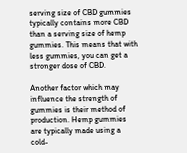serving size of CBD gummies typically contains more CBD than a serving size of hemp gummies. This means that with less gummies, you can get a stronger dose of CBD.

Another factor which may influence the strength of gummies is their method of production. Hemp gummies are typically made using a cold-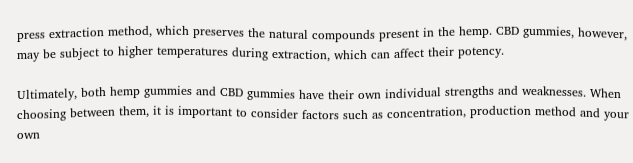press extraction method, which preserves the natural compounds present in the hemp. CBD gummies, however, may be subject to higher temperatures during extraction, which can affect their potency.

Ultimately, both hemp gummies and CBD gummies have their own individual strengths and weaknesses. When choosing between them, it is important to consider factors such as concentration, production method and your own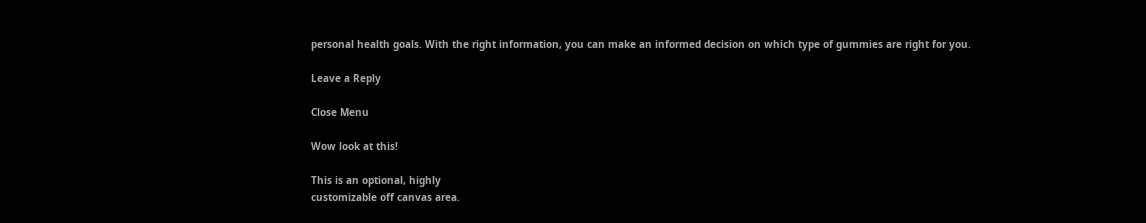personal health goals. With the right information, you can make an informed decision on which type of gummies are right for you.

Leave a Reply

Close Menu

Wow look at this!

This is an optional, highly
customizable off canvas area.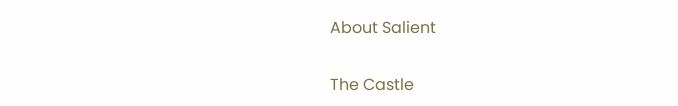About Salient

The Castle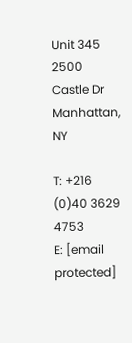Unit 345
2500 Castle Dr
Manhattan, NY

T: +216 (0)40 3629 4753
E: [email protected]